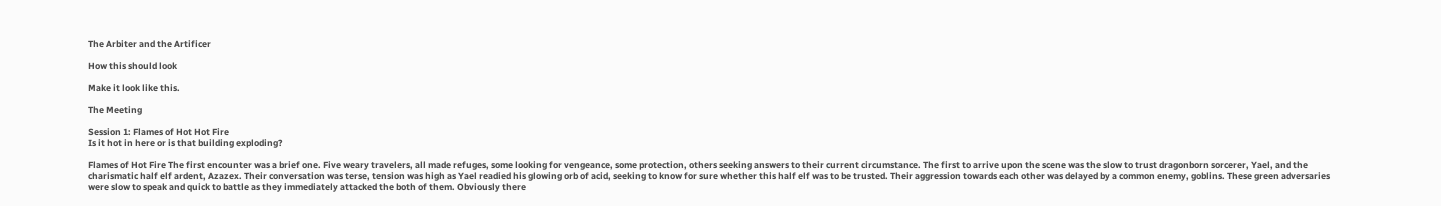The Arbiter and the Artificer

How this should look

Make it look like this.

The Meeting

Session 1: Flames of Hot Hot Fire
Is it hot in here or is that building exploding?

Flames of Hot Fire The first encounter was a brief one. Five weary travelers, all made refuges, some looking for vengeance, some protection, others seeking answers to their current circumstance. The first to arrive upon the scene was the slow to trust dragonborn sorcerer, Yael, and the charismatic half elf ardent, Azazex. Their conversation was terse, tension was high as Yael readied his glowing orb of acid, seeking to know for sure whether this half elf was to be trusted. Their aggression towards each other was delayed by a common enemy, goblins. These green adversaries were slow to speak and quick to battle as they immediately attacked the both of them. Obviously there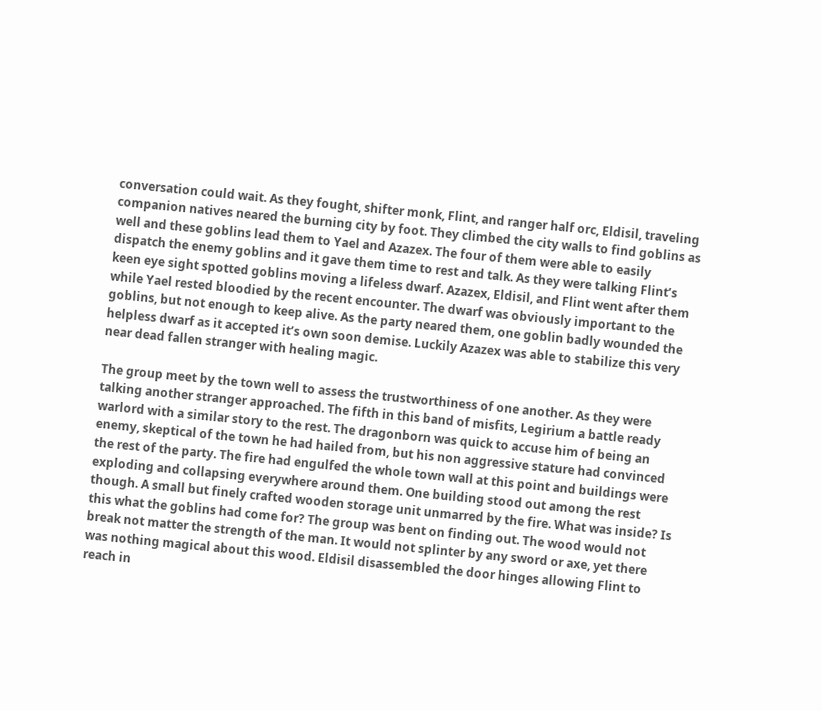conversation could wait. As they fought, shifter monk, Flint, and ranger half orc, Eldisil, traveling companion natives neared the burning city by foot. They climbed the city walls to find goblins as well and these goblins lead them to Yael and Azazex. The four of them were able to easily dispatch the enemy goblins and it gave them time to rest and talk. As they were talking Flint’s keen eye sight spotted goblins moving a lifeless dwarf. Azazex, Eldisil, and Flint went after them while Yael rested bloodied by the recent encounter. The dwarf was obviously important to the goblins, but not enough to keep alive. As the party neared them, one goblin badly wounded the helpless dwarf as it accepted it’s own soon demise. Luckily Azazex was able to stabilize this very near dead fallen stranger with healing magic.

The group meet by the town well to assess the trustworthiness of one another. As they were talking another stranger approached. The fifth in this band of misfits, Legirium a battle ready warlord with a similar story to the rest. The dragonborn was quick to accuse him of being an enemy, skeptical of the town he had hailed from, but his non aggressive stature had convinced the rest of the party. The fire had engulfed the whole town wall at this point and buildings were exploding and collapsing everywhere around them. One building stood out among the rest though. A small but finely crafted wooden storage unit unmarred by the fire. What was inside? Is this what the goblins had come for? The group was bent on finding out. The wood would not break not matter the strength of the man. It would not splinter by any sword or axe, yet there was nothing magical about this wood. Eldisil disassembled the door hinges allowing Flint to reach in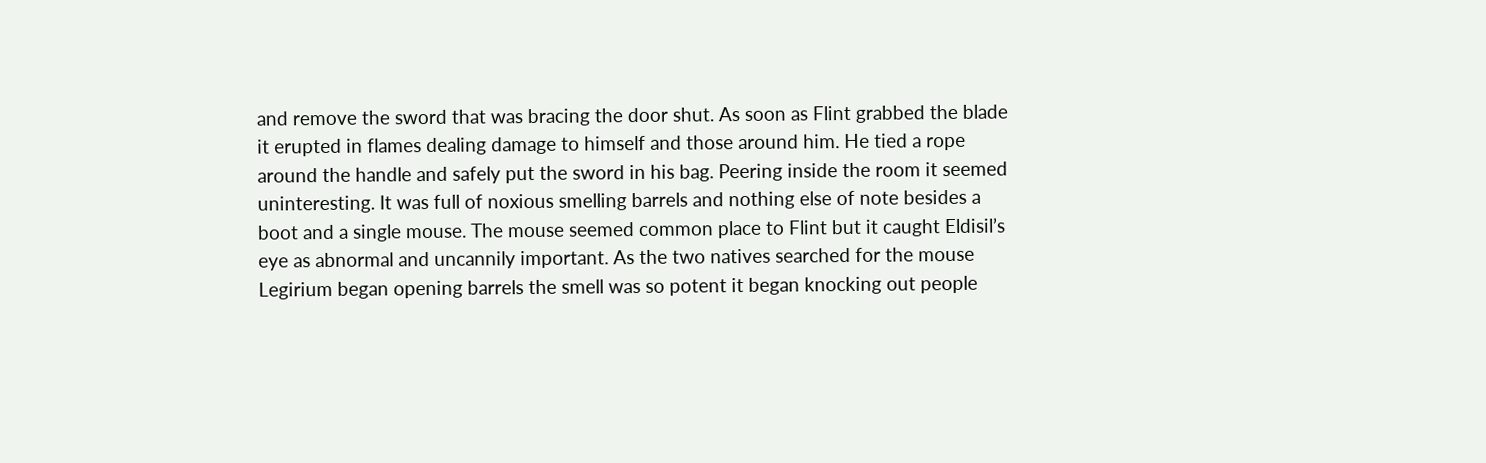and remove the sword that was bracing the door shut. As soon as Flint grabbed the blade it erupted in flames dealing damage to himself and those around him. He tied a rope around the handle and safely put the sword in his bag. Peering inside the room it seemed uninteresting. It was full of noxious smelling barrels and nothing else of note besides a boot and a single mouse. The mouse seemed common place to Flint but it caught Eldisil’s eye as abnormal and uncannily important. As the two natives searched for the mouse Legirium began opening barrels the smell was so potent it began knocking out people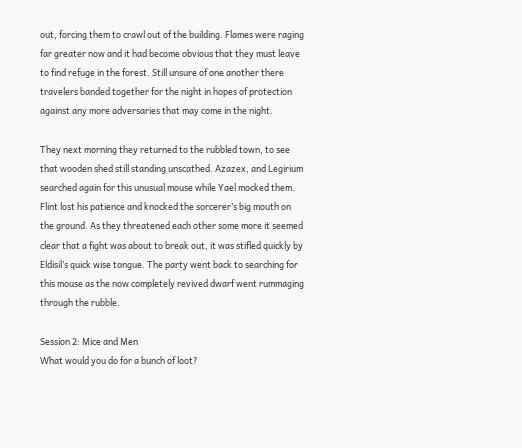out, forcing them to crawl out of the building. Flames were raging far greater now and it had become obvious that they must leave to find refuge in the forest. Still unsure of one another there travelers banded together for the night in hopes of protection against any more adversaries that may come in the night.

They next morning they returned to the rubbled town, to see that wooden shed still standing unscathed. Azazex, and Legirium searched again for this unusual mouse while Yael mocked them. Flint lost his patience and knocked the sorcerer’s big mouth on the ground. As they threatened each other some more it seemed clear that a fight was about to break out, it was stifled quickly by Eldisil’s quick wise tongue. The party went back to searching for this mouse as the now completely revived dwarf went rummaging through the rubble.

Session 2: Mice and Men
What would you do for a bunch of loot?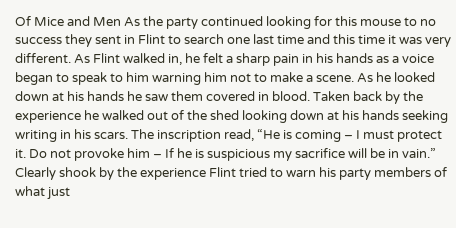Of Mice and Men As the party continued looking for this mouse to no success they sent in Flint to search one last time and this time it was very different. As Flint walked in, he felt a sharp pain in his hands as a voice began to speak to him warning him not to make a scene. As he looked down at his hands he saw them covered in blood. Taken back by the experience he walked out of the shed looking down at his hands seeking writing in his scars. The inscription read, “He is coming – I must protect it. Do not provoke him – If he is suspicious my sacrifice will be in vain.” Clearly shook by the experience Flint tried to warn his party members of what just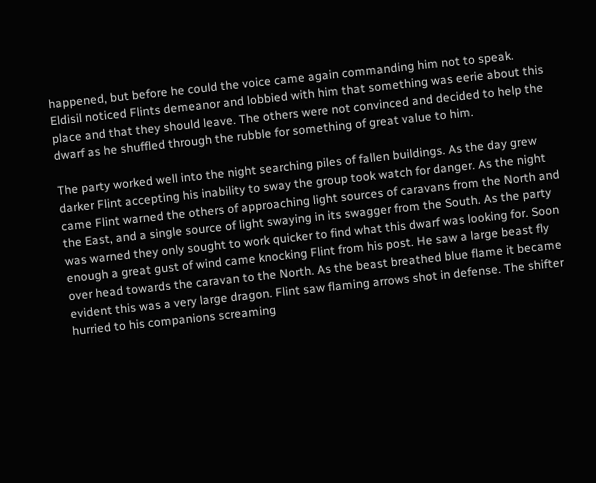happened, but before he could the voice came again commanding him not to speak. Eldisil noticed Flints demeanor and lobbied with him that something was eerie about this place and that they should leave. The others were not convinced and decided to help the dwarf as he shuffled through the rubble for something of great value to him.

The party worked well into the night searching piles of fallen buildings. As the day grew darker Flint accepting his inability to sway the group took watch for danger. As the night came Flint warned the others of approaching light sources of caravans from the North and the East, and a single source of light swaying in its swagger from the South. As the party was warned they only sought to work quicker to find what this dwarf was looking for. Soon enough a great gust of wind came knocking Flint from his post. He saw a large beast fly over head towards the caravan to the North. As the beast breathed blue flame it became evident this was a very large dragon. Flint saw flaming arrows shot in defense. The shifter hurried to his companions screaming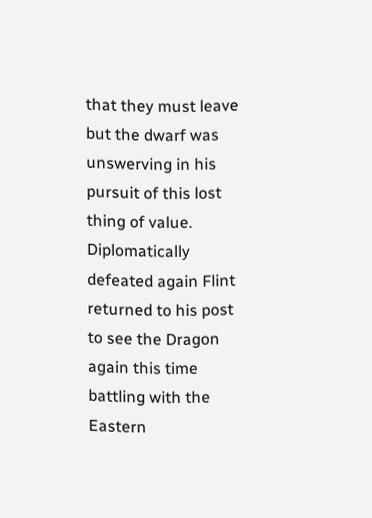that they must leave but the dwarf was unswerving in his pursuit of this lost thing of value. Diplomatically defeated again Flint returned to his post to see the Dragon again this time battling with the Eastern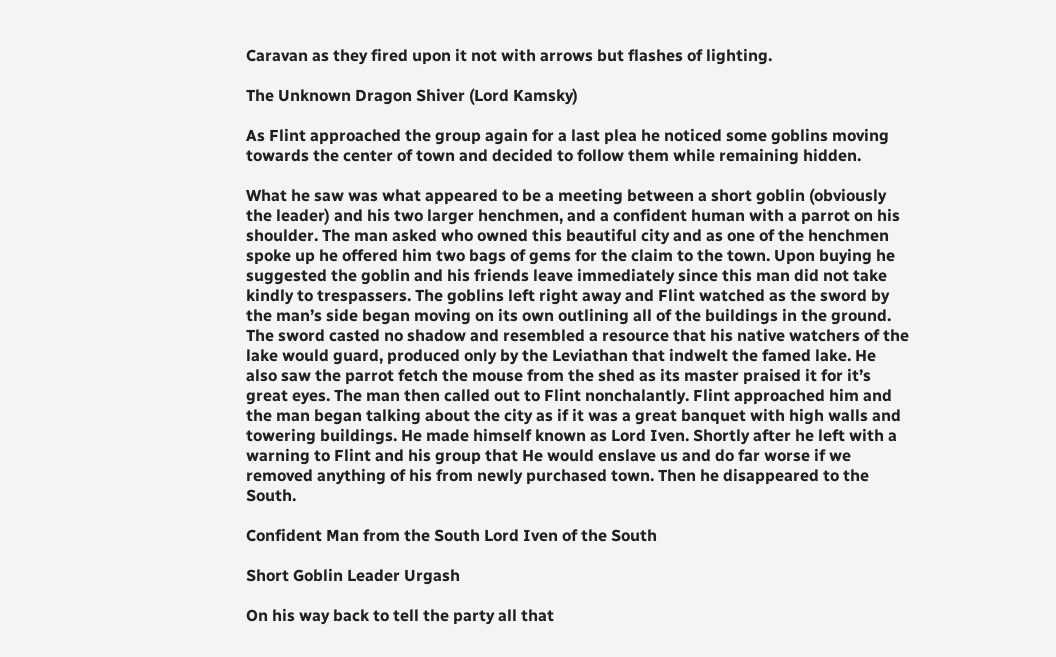Caravan as they fired upon it not with arrows but flashes of lighting.

The Unknown Dragon Shiver (Lord Kamsky)

As Flint approached the group again for a last plea he noticed some goblins moving towards the center of town and decided to follow them while remaining hidden.

What he saw was what appeared to be a meeting between a short goblin (obviously the leader) and his two larger henchmen, and a confident human with a parrot on his shoulder. The man asked who owned this beautiful city and as one of the henchmen spoke up he offered him two bags of gems for the claim to the town. Upon buying he suggested the goblin and his friends leave immediately since this man did not take kindly to trespassers. The goblins left right away and Flint watched as the sword by the man’s side began moving on its own outlining all of the buildings in the ground. The sword casted no shadow and resembled a resource that his native watchers of the lake would guard, produced only by the Leviathan that indwelt the famed lake. He also saw the parrot fetch the mouse from the shed as its master praised it for it’s great eyes. The man then called out to Flint nonchalantly. Flint approached him and the man began talking about the city as if it was a great banquet with high walls and towering buildings. He made himself known as Lord Iven. Shortly after he left with a warning to Flint and his group that He would enslave us and do far worse if we removed anything of his from newly purchased town. Then he disappeared to the South.

Confident Man from the South Lord Iven of the South

Short Goblin Leader Urgash

On his way back to tell the party all that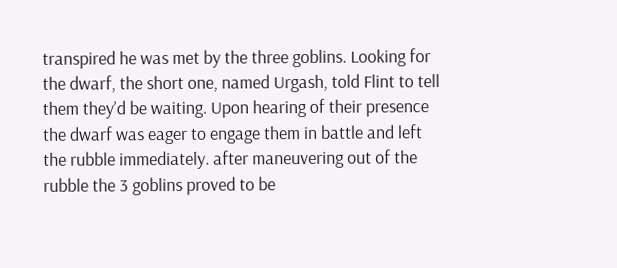transpired he was met by the three goblins. Looking for the dwarf, the short one, named Urgash, told Flint to tell them they’d be waiting. Upon hearing of their presence the dwarf was eager to engage them in battle and left the rubble immediately. after maneuvering out of the rubble the 3 goblins proved to be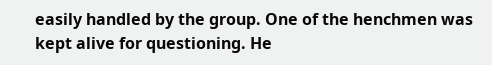easily handled by the group. One of the henchmen was kept alive for questioning. He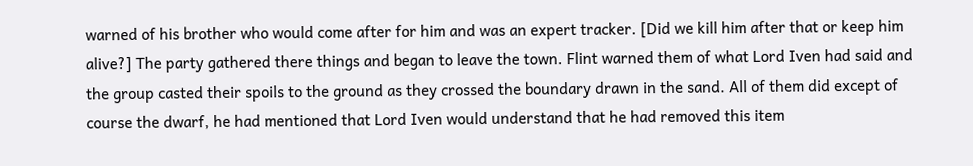warned of his brother who would come after for him and was an expert tracker. [Did we kill him after that or keep him alive?] The party gathered there things and began to leave the town. Flint warned them of what Lord Iven had said and the group casted their spoils to the ground as they crossed the boundary drawn in the sand. All of them did except of course the dwarf, he had mentioned that Lord Iven would understand that he had removed this item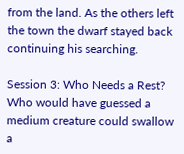from the land. As the others left the town the dwarf stayed back continuing his searching.

Session 3: Who Needs a Rest?
Who would have guessed a medium creature could swallow a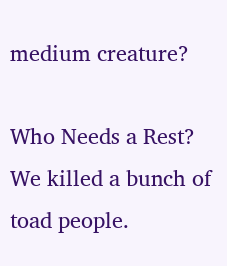medium creature?

Who Needs a Rest? We killed a bunch of toad people.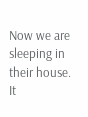Now we are sleeping in their house. It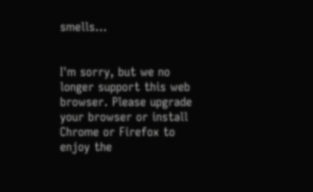smells…


I'm sorry, but we no longer support this web browser. Please upgrade your browser or install Chrome or Firefox to enjoy the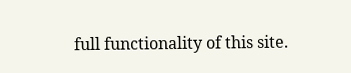full functionality of this site.